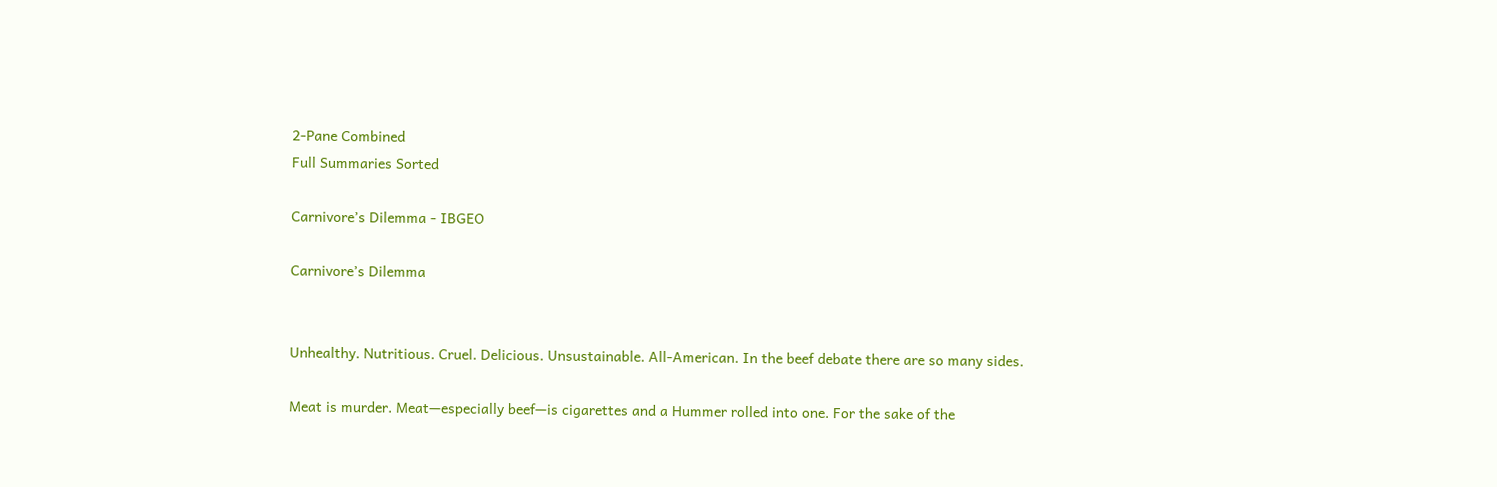2-Pane Combined
Full Summaries Sorted

Carnivore’s Dilemma - IBGEO

Carnivore’s Dilemma


Unhealthy. Nutritious. Cruel. Delicious. Unsustainable. All-American. In the beef debate there are so many sides.

Meat is murder. Meat—especially beef—is cigarettes and a Hummer rolled into one. For the sake of the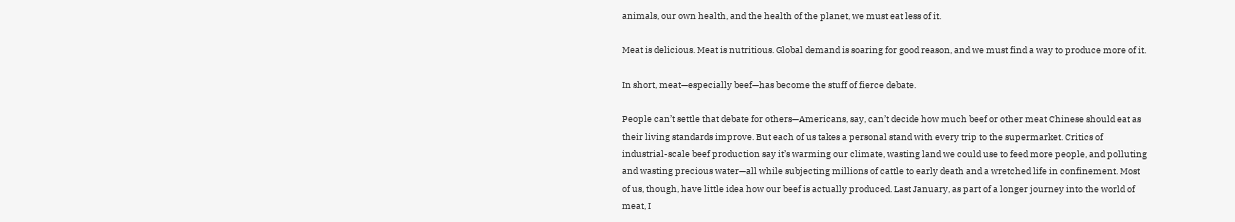animals, our own health, and the health of the planet, we must eat less of it.

Meat is delicious. Meat is nutritious. Global demand is soaring for good reason, and we must find a way to produce more of it.

In short, meat—especially beef—has become the stuff of fierce debate.

People can’t settle that debate for others—Americans, say, can’t decide how much beef or other meat Chinese should eat as their living standards improve. But each of us takes a personal stand with every trip to the supermarket. Critics of industrial-scale beef production say it’s warming our climate, wasting land we could use to feed more people, and polluting and wasting precious water—all while subjecting millions of cattle to early death and a wretched life in confinement. Most of us, though, have little idea how our beef is actually produced. Last January, as part of a longer journey into the world of meat, I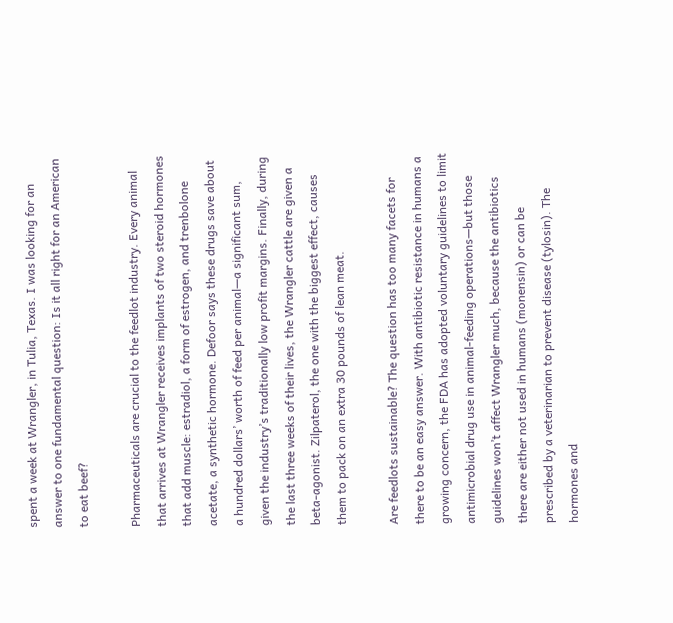spent a week at Wrangler, in Tulia, Texas. I was looking for an answer to one fundamental question: Is it all right for an American to eat beef?

Pharmaceuticals are crucial to the feedlot industry. Every animal that arrives at Wrangler receives implants of two steroid hormones that add muscle: estradiol, a form of estrogen, and trenbolone acetate, a synthetic hormone. Defoor says these drugs save about a hundred dollars’ worth of feed per animal—a significant sum, given the industry’s traditionally low profit margins. Finally, during the last three weeks of their lives, the Wrangler cattle are given a beta-agonist. Zilpaterol, the one with the biggest effect, causes them to pack on an extra 30 pounds of lean meat.

Are feedlots sustainable? The question has too many facets for there to be an easy answer. With antibiotic resistance in humans a growing concern, the FDA has adopted voluntary guidelines to limit antimicrobial drug use in animal-feeding operations—but those guidelines won’t affect Wrangler much, because the antibiotics there are either not used in humans (monensin) or can be prescribed by a veterinarian to prevent disease (tylosin). The hormones and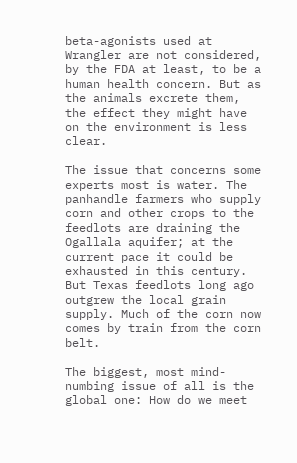beta-agonists used at Wrangler are not considered, by the FDA at least, to be a human health concern. But as the animals excrete them, the effect they might have on the environment is less clear.

The issue that concerns some experts most is water. The panhandle farmers who supply corn and other crops to the feedlots are draining the Ogallala aquifer; at the current pace it could be exhausted in this century. But Texas feedlots long ago outgrew the local grain supply. Much of the corn now comes by train from the corn belt.

The biggest, most mind-numbing issue of all is the global one: How do we meet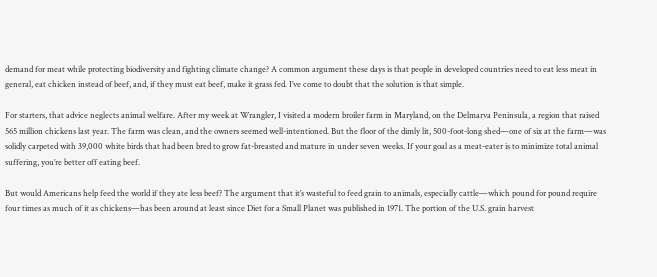demand for meat while protecting biodiversity and fighting climate change? A common argument these days is that people in developed countries need to eat less meat in general, eat chicken instead of beef, and, if they must eat beef, make it grass fed. I’ve come to doubt that the solution is that simple.

For starters, that advice neglects animal welfare. After my week at Wrangler, I visited a modern broiler farm in Maryland, on the Delmarva Peninsula, a region that raised 565 million chickens last year. The farm was clean, and the owners seemed well-intentioned. But the floor of the dimly lit, 500-foot-long shed—one of six at the farm—was solidly carpeted with 39,000 white birds that had been bred to grow fat-breasted and mature in under seven weeks. If your goal as a meat-eater is to minimize total animal suffering, you’re better off eating beef.

But would Americans help feed the world if they ate less beef? The argument that it’s wasteful to feed grain to animals, especially cattle—which pound for pound require four times as much of it as chickens—has been around at least since Diet for a Small Planet was published in 1971. The portion of the U.S. grain harvest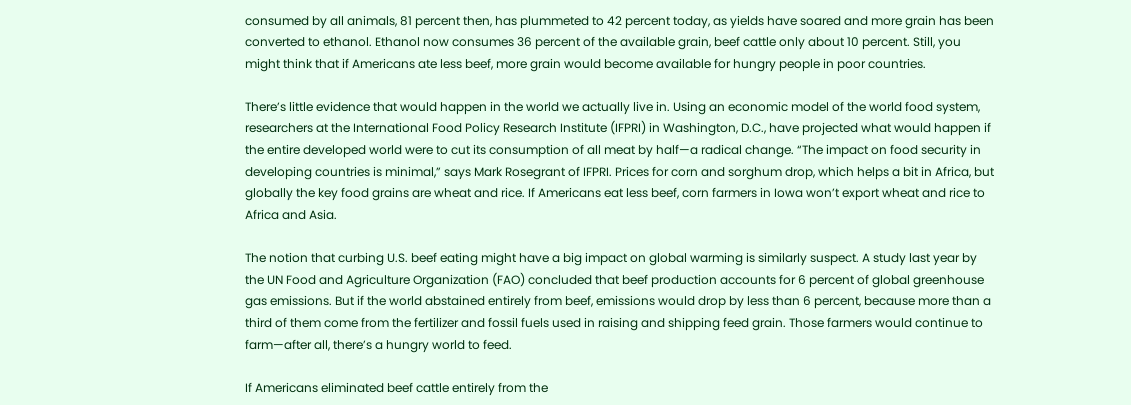consumed by all animals, 81 percent then, has plummeted to 42 percent today, as yields have soared and more grain has been converted to ethanol. Ethanol now consumes 36 percent of the available grain, beef cattle only about 10 percent. Still, you might think that if Americans ate less beef, more grain would become available for hungry people in poor countries.

There’s little evidence that would happen in the world we actually live in. Using an economic model of the world food system, researchers at the International Food Policy Research Institute (IFPRI) in Washington, D.C., have projected what would happen if the entire developed world were to cut its consumption of all meat by half—a radical change. “The impact on food security in developing countries is minimal,” says Mark Rosegrant of IFPRI. Prices for corn and sorghum drop, which helps a bit in Africa, but globally the key food grains are wheat and rice. If Americans eat less beef, corn farmers in Iowa won’t export wheat and rice to Africa and Asia.

The notion that curbing U.S. beef eating might have a big impact on global warming is similarly suspect. A study last year by the UN Food and Agriculture Organization (FAO) concluded that beef production accounts for 6 percent of global greenhouse gas emissions. But if the world abstained entirely from beef, emissions would drop by less than 6 percent, because more than a third of them come from the fertilizer and fossil fuels used in raising and shipping feed grain. Those farmers would continue to farm—after all, there’s a hungry world to feed.

If Americans eliminated beef cattle entirely from the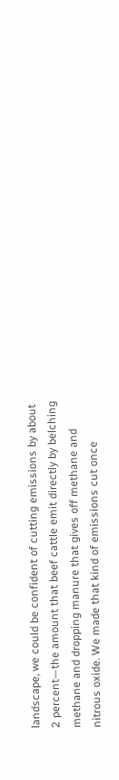landscape, we could be confident of cutting emissions by about 2 percent—the amount that beef cattle emit directly by belching methane and dropping manure that gives off methane and nitrous oxide. We made that kind of emissions cut once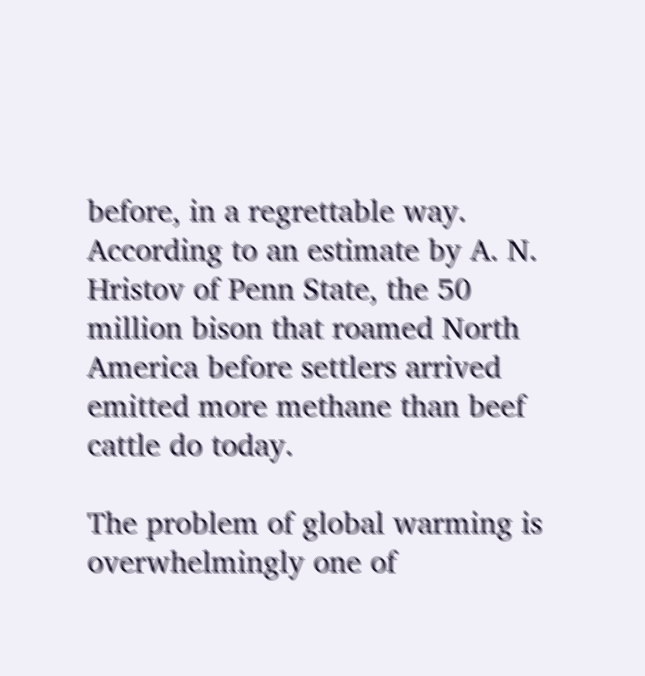before, in a regrettable way. According to an estimate by A. N. Hristov of Penn State, the 50 million bison that roamed North America before settlers arrived emitted more methane than beef cattle do today.

The problem of global warming is overwhelmingly one of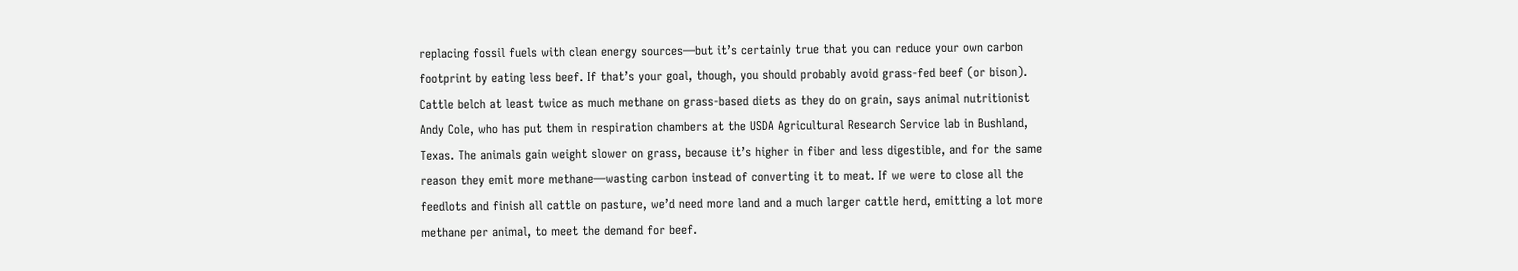replacing fossil fuels with clean energy sources—but it’s certainly true that you can reduce your own carbon footprint by eating less beef. If that’s your goal, though, you should probably avoid grass-fed beef (or bison). Cattle belch at least twice as much methane on grass-based diets as they do on grain, says animal nutritionist Andy Cole, who has put them in respiration chambers at the USDA Agricultural Research Service lab in Bushland, Texas. The animals gain weight slower on grass, because it’s higher in fiber and less digestible, and for the same reason they emit more methane—wasting carbon instead of converting it to meat. If we were to close all the feedlots and finish all cattle on pasture, we’d need more land and a much larger cattle herd, emitting a lot more methane per animal, to meet the demand for beef.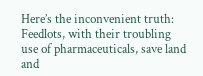Here’s the inconvenient truth: Feedlots, with their troubling use of pharmaceuticals, save land and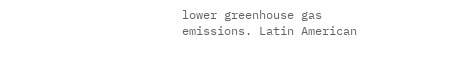lower greenhouse gas emissions. Latin American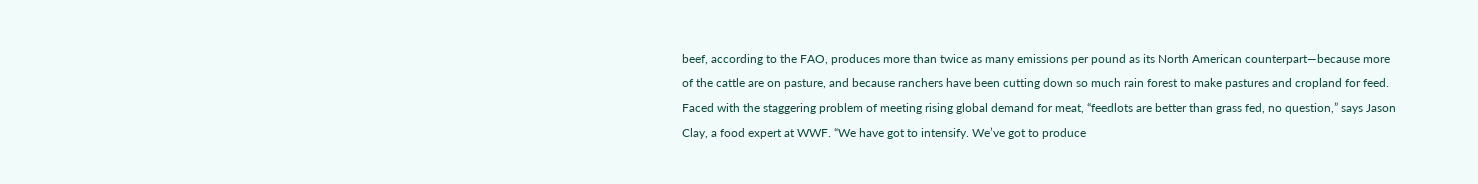beef, according to the FAO, produces more than twice as many emissions per pound as its North American counterpart—because more of the cattle are on pasture, and because ranchers have been cutting down so much rain forest to make pastures and cropland for feed. Faced with the staggering problem of meeting rising global demand for meat, “feedlots are better than grass fed, no question,” says Jason Clay, a food expert at WWF. “We have got to intensify. We’ve got to produce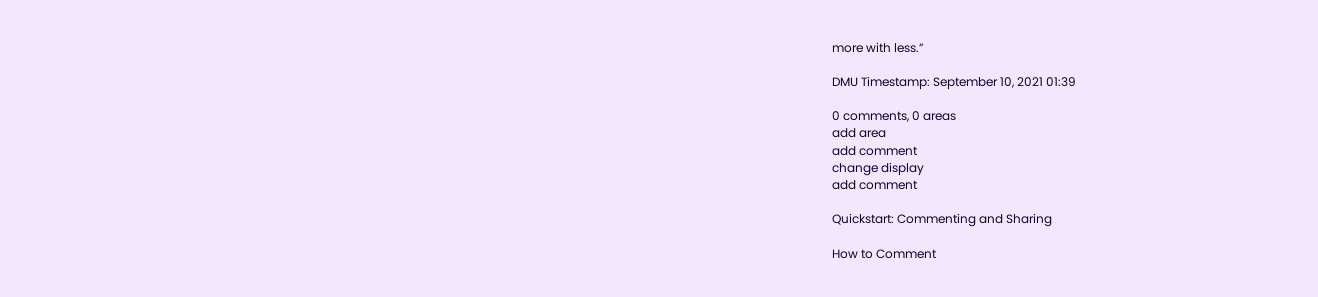more with less.”

DMU Timestamp: September 10, 2021 01:39

0 comments, 0 areas
add area
add comment
change display
add comment

Quickstart: Commenting and Sharing

How to Comment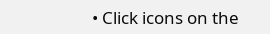• Click icons on the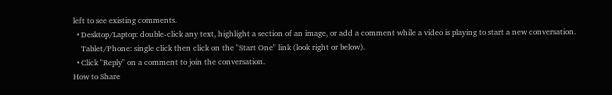left to see existing comments.
  • Desktop/Laptop: double-click any text, highlight a section of an image, or add a comment while a video is playing to start a new conversation.
    Tablet/Phone: single click then click on the "Start One" link (look right or below).
  • Click "Reply" on a comment to join the conversation.
How to Share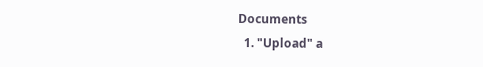Documents
  1. "Upload" a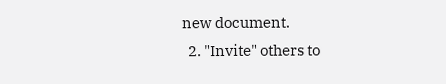new document.
  2. "Invite" others to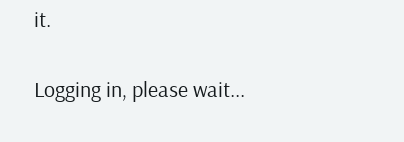it.

Logging in, please wait...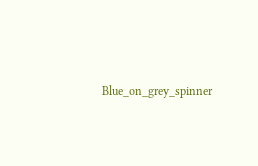Blue_on_grey_spinner